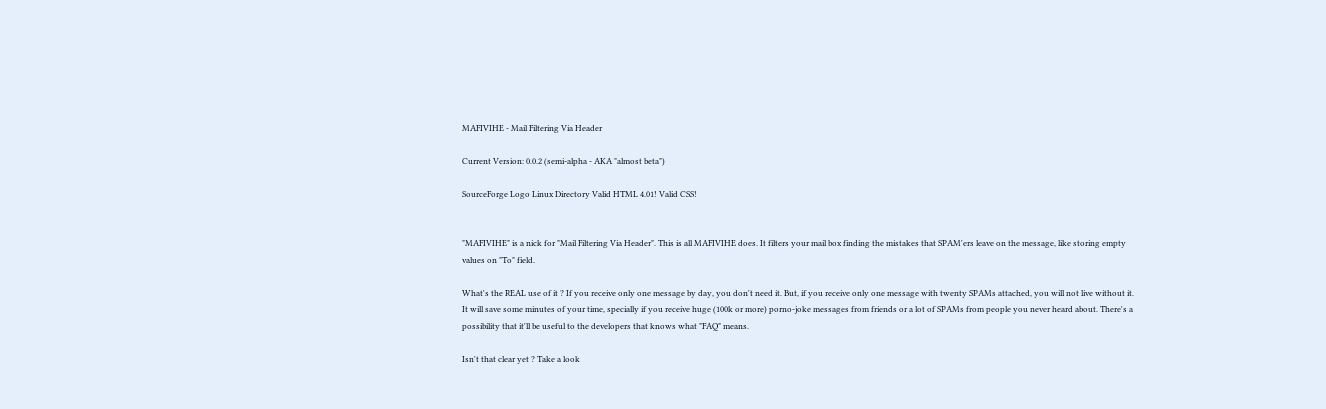MAFIVIHE - Mail Filtering Via Header

Current Version: 0.0.2 (semi-alpha - AKA "almost beta")

SourceForge Logo Linux Directory Valid HTML 4.01! Valid CSS!


"MAFIVIHE" is a nick for "Mail Filtering Via Header". This is all MAFIVIHE does. It filters your mail box finding the mistakes that SPAM'ers leave on the message, like storing empty values on "To" field.

What's the REAL use of it ? If you receive only one message by day, you don't need it. But, if you receive only one message with twenty SPAMs attached, you will not live without it. It will save some minutes of your time, specially if you receive huge (100k or more) porno-joke messages from friends or a lot of SPAMs from people you never heard about. There's a possibility that it'll be useful to the developers that knows what "FAQ" means.

Isn't that clear yet ? Take a look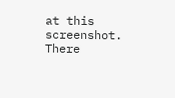at this screenshot. There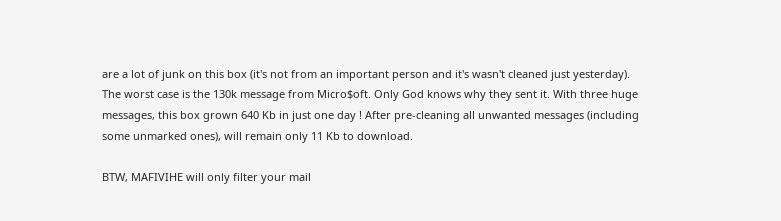are a lot of junk on this box (it's not from an important person and it's wasn't cleaned just yesterday). The worst case is the 130k message from Micro$oft. Only God knows why they sent it. With three huge messages, this box grown 640 Kb in just one day ! After pre-cleaning all unwanted messages (including some unmarked ones), will remain only 11 Kb to download.

BTW, MAFIVIHE will only filter your mail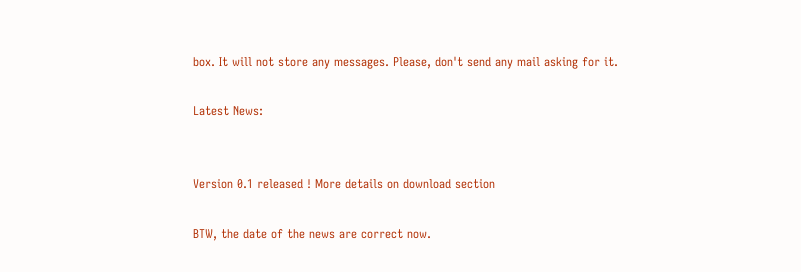box. It will not store any messages. Please, don't send any mail asking for it.

Latest News:


Version 0.1 released ! More details on download section

BTW, the date of the news are correct now.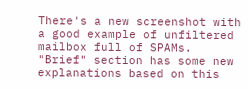There's a new screenshot with a good example of unfiltered mailbox full of SPAMs. "Brief" section has some new explanations based on this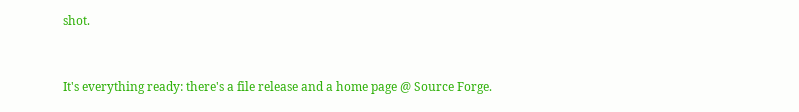shot.


It's everything ready: there's a file release and a home page @ Source Forge.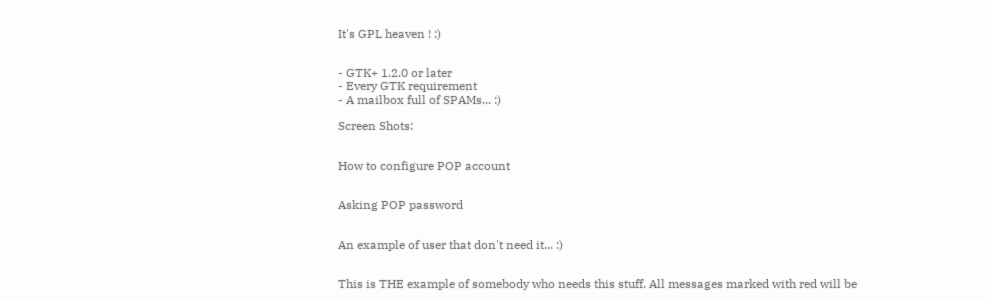It's GPL heaven ! :)


- GTK+ 1.2.0 or later
- Every GTK requirement
- A mailbox full of SPAMs... :)

Screen Shots:


How to configure POP account


Asking POP password


An example of user that don't need it... :)


This is THE example of somebody who needs this stuff. All messages marked with red will be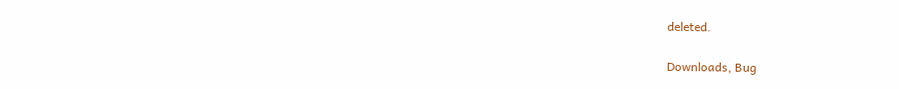deleted.

Downloads, Bug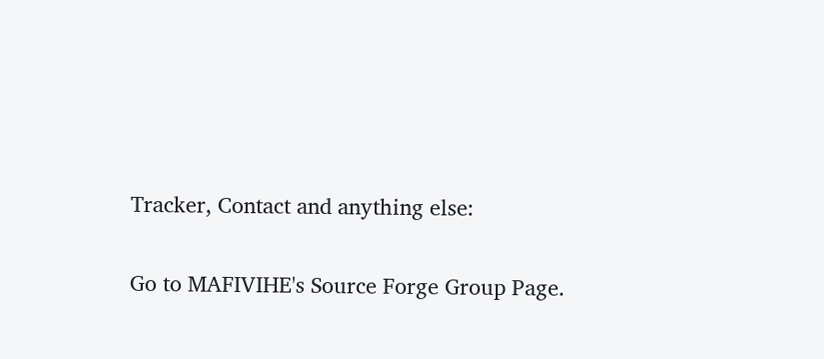Tracker, Contact and anything else:

Go to MAFIVIHE's Source Forge Group Page.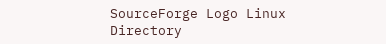SourceForge Logo Linux Directory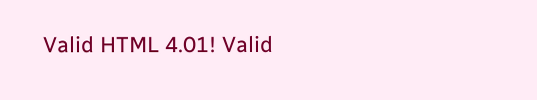Valid HTML 4.01! Valid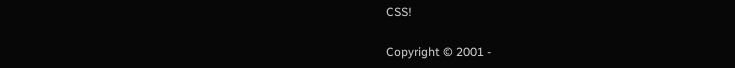CSS!

Copyright © 2001 -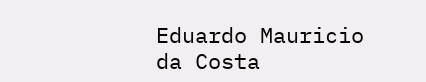Eduardo Mauricio da Costa